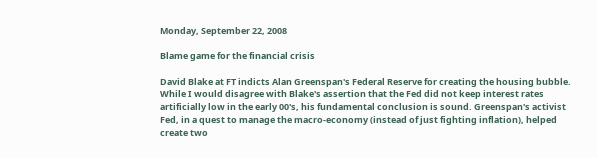Monday, September 22, 2008

Blame game for the financial crisis

David Blake at FT indicts Alan Greenspan's Federal Reserve for creating the housing bubble. While I would disagree with Blake's assertion that the Fed did not keep interest rates artificially low in the early 00's, his fundamental conclusion is sound. Greenspan's activist Fed, in a quest to manage the macro-economy (instead of just fighting inflation), helped create two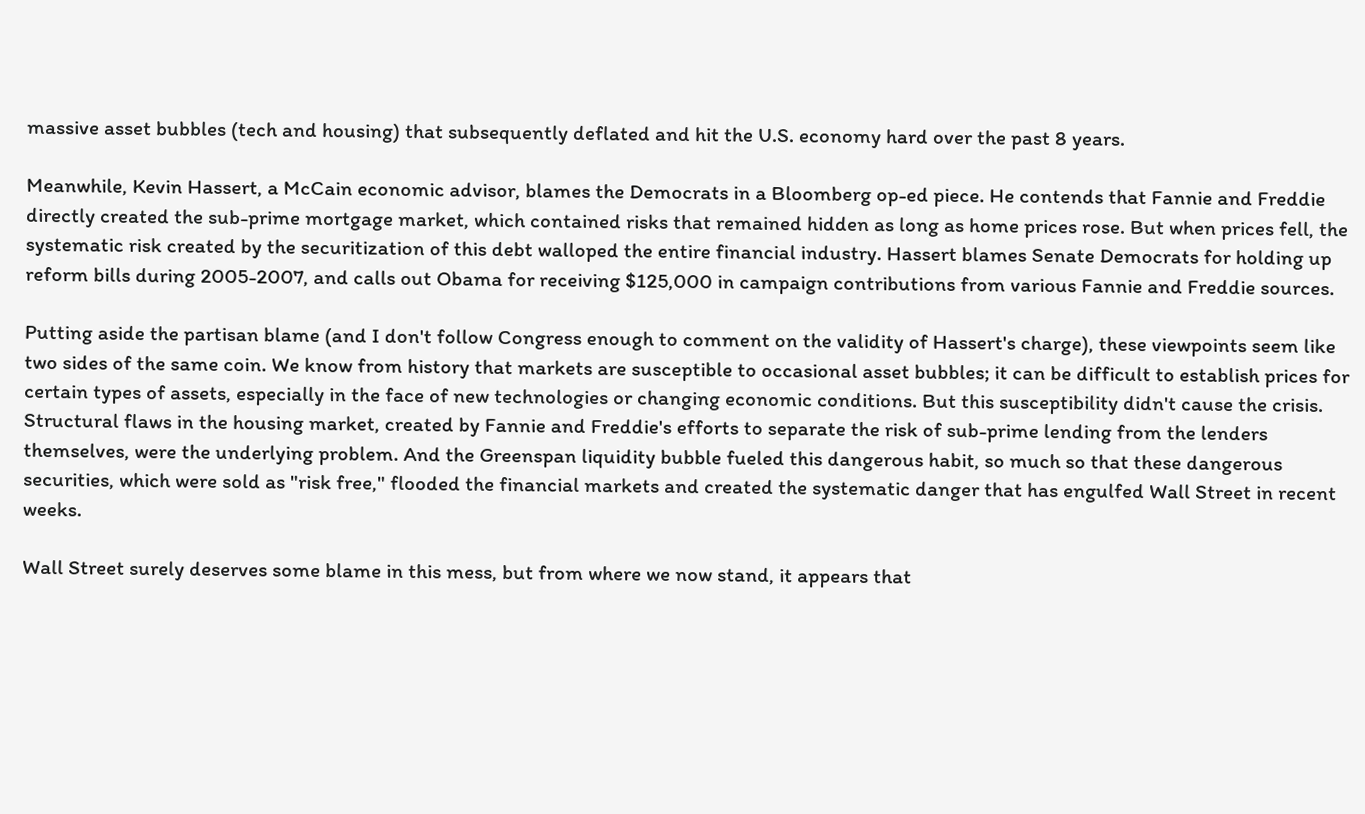massive asset bubbles (tech and housing) that subsequently deflated and hit the U.S. economy hard over the past 8 years.

Meanwhile, Kevin Hassert, a McCain economic advisor, blames the Democrats in a Bloomberg op-ed piece. He contends that Fannie and Freddie directly created the sub-prime mortgage market, which contained risks that remained hidden as long as home prices rose. But when prices fell, the systematic risk created by the securitization of this debt walloped the entire financial industry. Hassert blames Senate Democrats for holding up reform bills during 2005-2007, and calls out Obama for receiving $125,000 in campaign contributions from various Fannie and Freddie sources.

Putting aside the partisan blame (and I don't follow Congress enough to comment on the validity of Hassert's charge), these viewpoints seem like two sides of the same coin. We know from history that markets are susceptible to occasional asset bubbles; it can be difficult to establish prices for certain types of assets, especially in the face of new technologies or changing economic conditions. But this susceptibility didn't cause the crisis. Structural flaws in the housing market, created by Fannie and Freddie's efforts to separate the risk of sub-prime lending from the lenders themselves, were the underlying problem. And the Greenspan liquidity bubble fueled this dangerous habit, so much so that these dangerous securities, which were sold as "risk free," flooded the financial markets and created the systematic danger that has engulfed Wall Street in recent weeks.

Wall Street surely deserves some blame in this mess, but from where we now stand, it appears that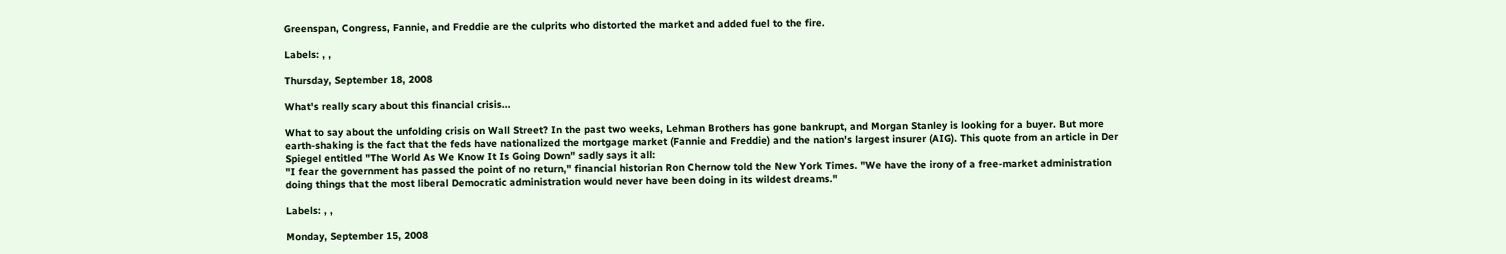Greenspan, Congress, Fannie, and Freddie are the culprits who distorted the market and added fuel to the fire.

Labels: , ,

Thursday, September 18, 2008

What's really scary about this financial crisis...

What to say about the unfolding crisis on Wall Street? In the past two weeks, Lehman Brothers has gone bankrupt, and Morgan Stanley is looking for a buyer. But more earth-shaking is the fact that the feds have nationalized the mortgage market (Fannie and Freddie) and the nation's largest insurer (AIG). This quote from an article in Der Spiegel entitled "The World As We Know It Is Going Down" sadly says it all:
"I fear the government has passed the point of no return," financial historian Ron Chernow told the New York Times. "We have the irony of a free-market administration doing things that the most liberal Democratic administration would never have been doing in its wildest dreams."

Labels: , ,

Monday, September 15, 2008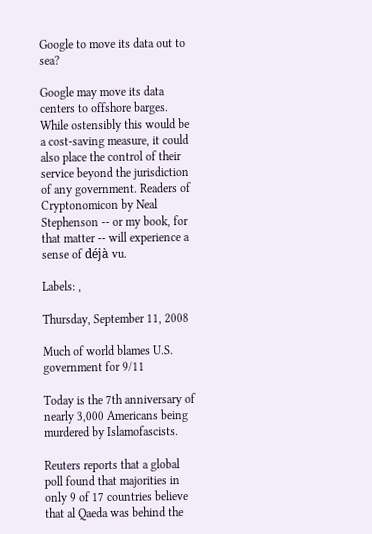Google to move its data out to sea?

Google may move its data centers to offshore barges. While ostensibly this would be a cost-saving measure, it could also place the control of their service beyond the jurisdiction of any government. Readers of Cryptonomicon by Neal Stephenson -- or my book, for that matter -- will experience a sense of déjà vu.

Labels: ,

Thursday, September 11, 2008

Much of world blames U.S. government for 9/11

Today is the 7th anniversary of nearly 3,000 Americans being murdered by Islamofascists.

Reuters reports that a global poll found that majorities in only 9 of 17 countries believe that al Qaeda was behind the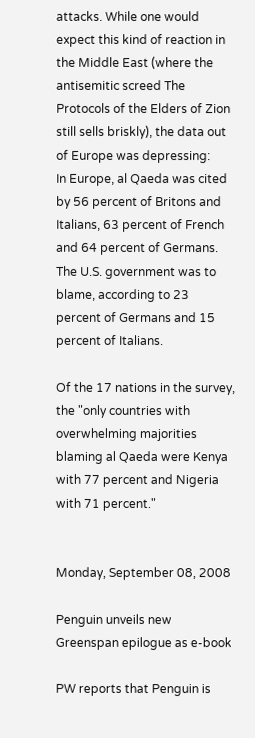attacks. While one would expect this kind of reaction in the Middle East (where the antisemitic screed The Protocols of the Elders of Zion still sells briskly), the data out of Europe was depressing:
In Europe, al Qaeda was cited by 56 percent of Britons and Italians, 63 percent of French and 64 percent of Germans. The U.S. government was to blame, according to 23 percent of Germans and 15 percent of Italians.

Of the 17 nations in the survey, the "only countries with overwhelming majorities blaming al Qaeda were Kenya with 77 percent and Nigeria with 71 percent."


Monday, September 08, 2008

Penguin unveils new Greenspan epilogue as e-book

PW reports that Penguin is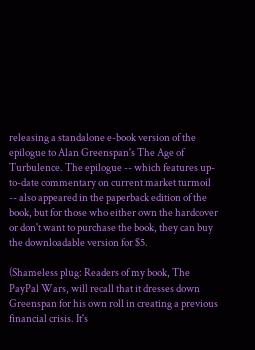releasing a standalone e-book version of the epilogue to Alan Greenspan's The Age of Turbulence. The epilogue -- which features up-to-date commentary on current market turmoil -- also appeared in the paperback edition of the book, but for those who either own the hardcover or don't want to purchase the book, they can buy the downloadable version for $5.

(Shameless plug: Readers of my book, The PayPal Wars, will recall that it dresses down Greenspan for his own roll in creating a previous financial crisis. It's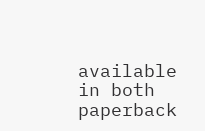available in both paperback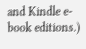and Kindle e-book editions.)